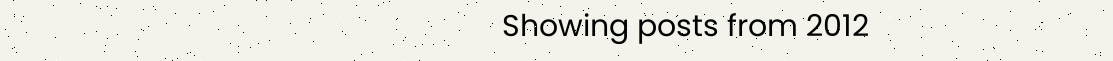Showing posts from 2012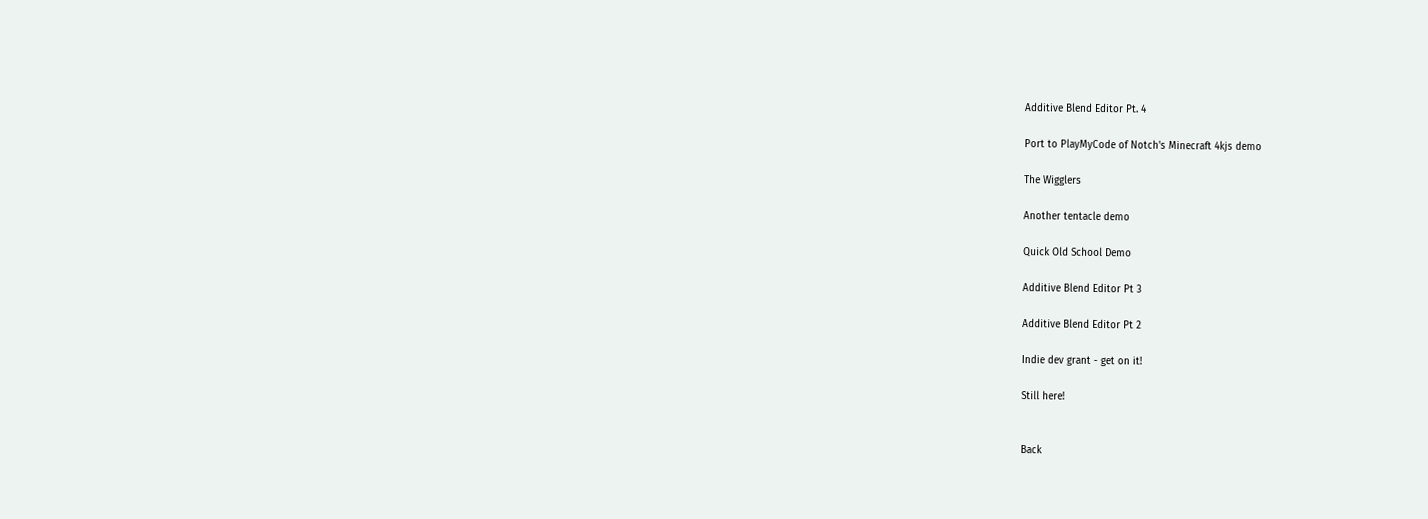Additive Blend Editor Pt. 4

Port to PlayMyCode of Notch's Minecraft 4kjs demo

The Wigglers

Another tentacle demo

Quick Old School Demo

Additive Blend Editor Pt 3

Additive Blend Editor Pt 2

Indie dev grant - get on it!

Still here!


Back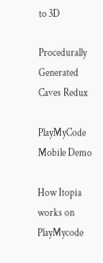to 3D

Procedurally Generated Caves Redux

PlayMyCode Mobile Demo

How Itopia works on PlayMycode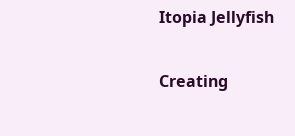Itopia Jellyfish

Creating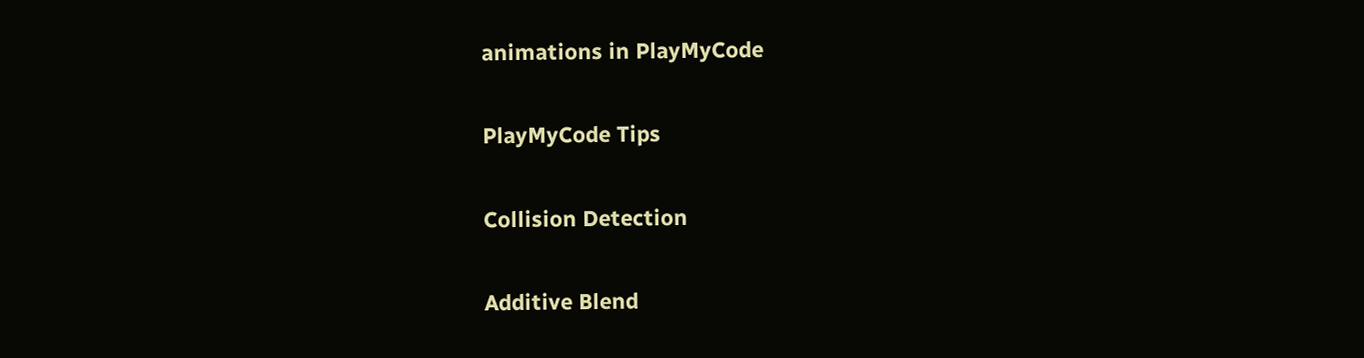animations in PlayMyCode

PlayMyCode Tips

Collision Detection

Additive Blend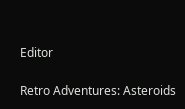Editor

Retro Adventures: Asteroids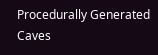Procedurally Generated Caves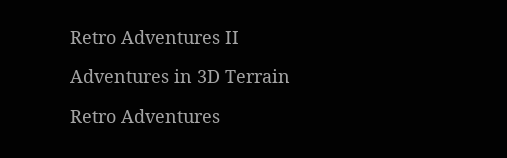Retro Adventures II

Adventures in 3D Terrain

Retro Adventures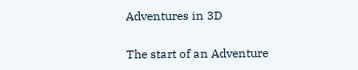Adventures in 3D

The start of an Adventure